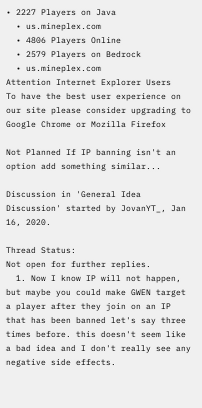• 2227 Players on Java
  • us.mineplex.com
  • 4806 Players Online
  • 2579 Players on Bedrock
  • us.mineplex.com
Attention Internet Explorer Users
To have the best user experience on our site please consider upgrading to Google Chrome or Mozilla Firefox

Not Planned If IP banning isn't an option add something similar...

Discussion in 'General Idea Discussion' started by JovanYT_, Jan 16, 2020.

Thread Status:
Not open for further replies.
  1. Now I know IP will not happen, but maybe you could make GWEN target a player after they join on an IP that has been banned let's say three times before. this doesn't seem like a bad idea and I don't really see any negative side effects.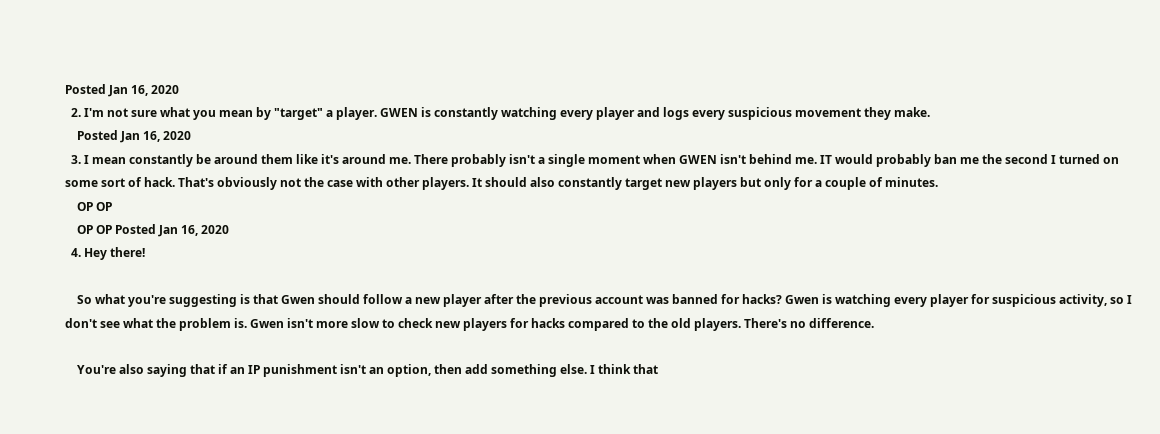Posted Jan 16, 2020
  2. I'm not sure what you mean by "target" a player. GWEN is constantly watching every player and logs every suspicious movement they make.
    Posted Jan 16, 2020
  3. I mean constantly be around them like it's around me. There probably isn't a single moment when GWEN isn't behind me. IT would probably ban me the second I turned on some sort of hack. That's obviously not the case with other players. It should also constantly target new players but only for a couple of minutes.
    OP OP
    OP OP Posted Jan 16, 2020
  4. Hey there!

    So what you're suggesting is that Gwen should follow a new player after the previous account was banned for hacks? Gwen is watching every player for suspicious activity, so I don't see what the problem is. Gwen isn't more slow to check new players for hacks compared to the old players. There's no difference.

    You're also saying that if an IP punishment isn't an option, then add something else. I think that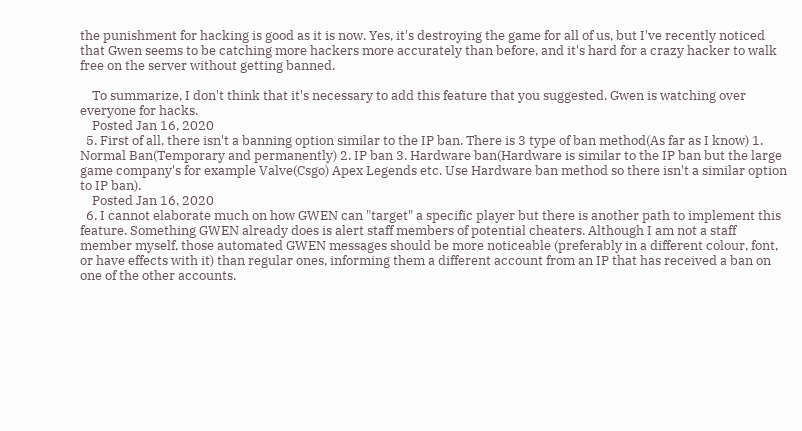the punishment for hacking is good as it is now. Yes, it's destroying the game for all of us, but I've recently noticed that Gwen seems to be catching more hackers more accurately than before, and it's hard for a crazy hacker to walk free on the server without getting banned.

    To summarize, I don't think that it's necessary to add this feature that you suggested. Gwen is watching over everyone for hacks.
    Posted Jan 16, 2020
  5. First of all, there isn't a banning option similar to the IP ban. There is 3 type of ban method(As far as I know) 1. Normal Ban(Temporary and permanently) 2. IP ban 3. Hardware ban(Hardware is similar to the IP ban but the large game company's for example Valve(Csgo) Apex Legends etc. Use Hardware ban method so there isn't a similar option to IP ban).
    Posted Jan 16, 2020
  6. I cannot elaborate much on how GWEN can "target" a specific player but there is another path to implement this feature. Something GWEN already does is alert staff members of potential cheaters. Although I am not a staff member myself, those automated GWEN messages should be more noticeable (preferably in a different colour, font, or have effects with it) than regular ones, informing them a different account from an IP that has received a ban on one of the other accounts.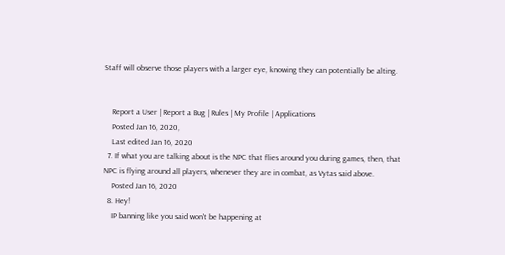Staff will observe those players with a larger eye, knowing they can potentially be alting.


    Report a User | Report a Bug | Rules | My Profile | Applications
    Posted Jan 16, 2020,
    Last edited Jan 16, 2020
  7. If what you are talking about is the NPC that flies around you during games, then, that NPC is flying around all players, whenever they are in combat, as Vytas said above.
    Posted Jan 16, 2020
  8. Hey!
    IP banning like you said won't be happening at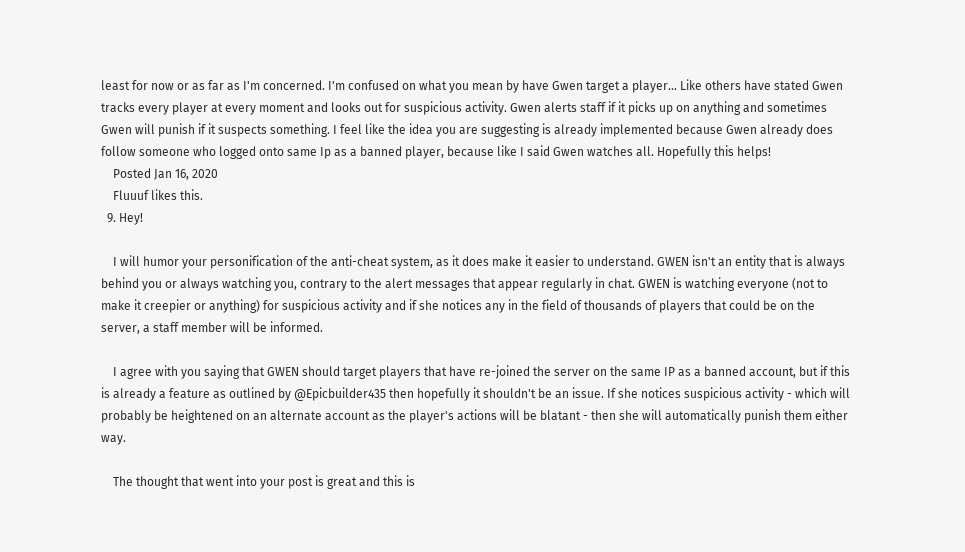least for now or as far as I'm concerned. I'm confused on what you mean by have Gwen target a player... Like others have stated Gwen tracks every player at every moment and looks out for suspicious activity. Gwen alerts staff if it picks up on anything and sometimes Gwen will punish if it suspects something. I feel like the idea you are suggesting is already implemented because Gwen already does follow someone who logged onto same Ip as a banned player, because like I said Gwen watches all. Hopefully this helps!
    Posted Jan 16, 2020
    Fluuuf likes this.
  9. Hey!

    I will humor your personification of the anti-cheat system, as it does make it easier to understand. GWEN isn't an entity that is always behind you or always watching you, contrary to the alert messages that appear regularly in chat. GWEN is watching everyone (not to make it creepier or anything) for suspicious activity and if she notices any in the field of thousands of players that could be on the server, a staff member will be informed.

    I agree with you saying that GWEN should target players that have re-joined the server on the same IP as a banned account, but if this is already a feature as outlined by @Epicbuilder435 then hopefully it shouldn't be an issue. If she notices suspicious activity - which will probably be heightened on an alternate account as the player's actions will be blatant - then she will automatically punish them either way.

    The thought that went into your post is great and this is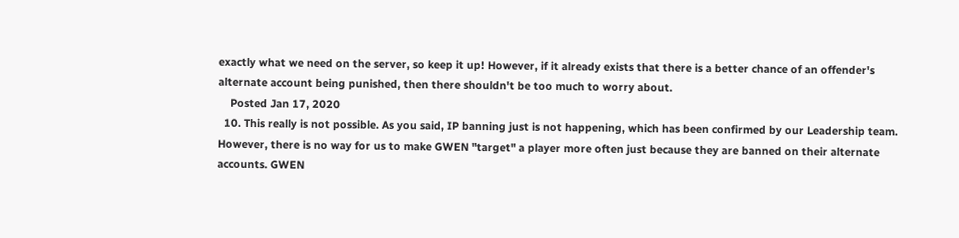exactly what we need on the server, so keep it up! However, if it already exists that there is a better chance of an offender's alternate account being punished, then there shouldn't be too much to worry about.
    Posted Jan 17, 2020
  10. This really is not possible. As you said, IP banning just is not happening, which has been confirmed by our Leadership team. However, there is no way for us to make GWEN "target" a player more often just because they are banned on their alternate accounts. GWEN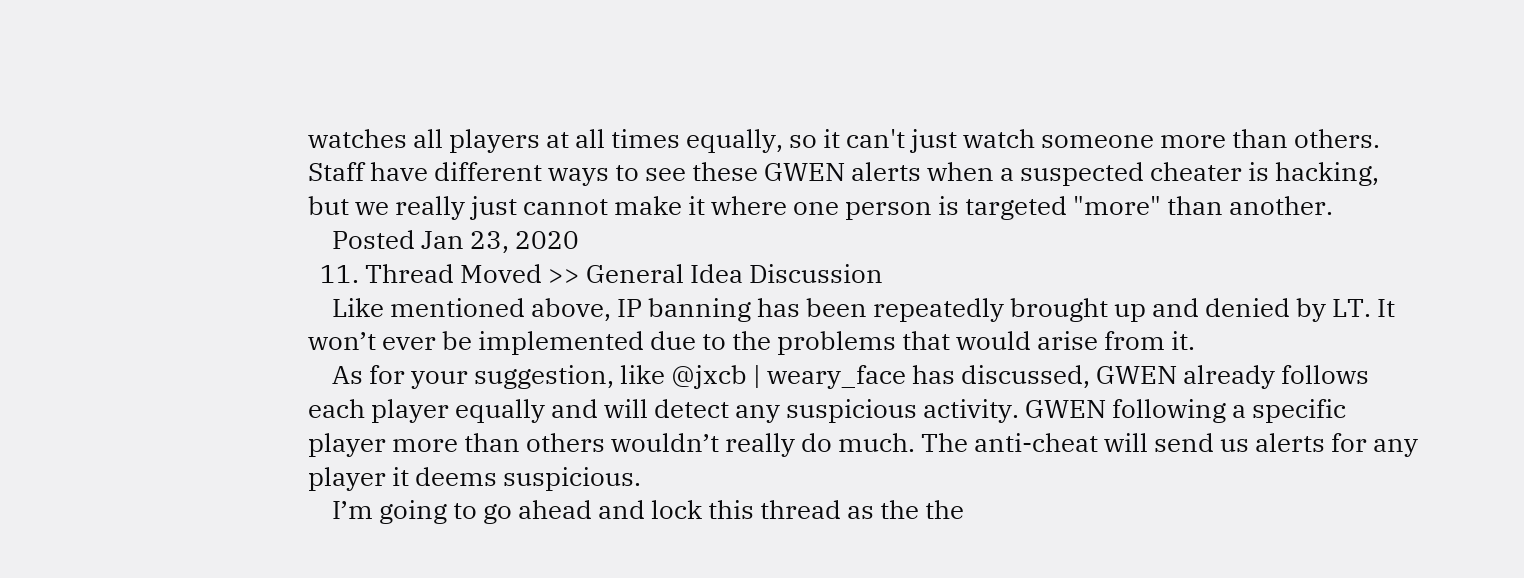watches all players at all times equally, so it can't just watch someone more than others. Staff have different ways to see these GWEN alerts when a suspected cheater is hacking, but we really just cannot make it where one person is targeted "more" than another.
    Posted Jan 23, 2020
  11. Thread Moved >> General Idea Discussion
    Like mentioned above, IP banning has been repeatedly brought up and denied by LT. It won’t ever be implemented due to the problems that would arise from it.
    As for your suggestion, like @jxcb | weary_face has discussed, GWEN already follows each player equally and will detect any suspicious activity. GWEN following a specific player more than others wouldn’t really do much. The anti-cheat will send us alerts for any player it deems suspicious.
    I’m going to go ahead and lock this thread as the the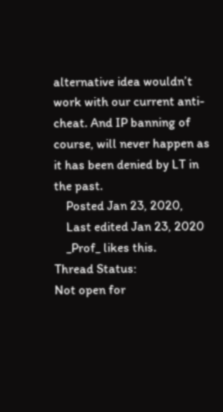alternative idea wouldn’t work with our current anti-cheat. And IP banning of course, will never happen as it has been denied by LT in the past.
    Posted Jan 23, 2020,
    Last edited Jan 23, 2020
    _Prof_ likes this.
Thread Status:
Not open for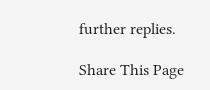further replies.

Share This Page